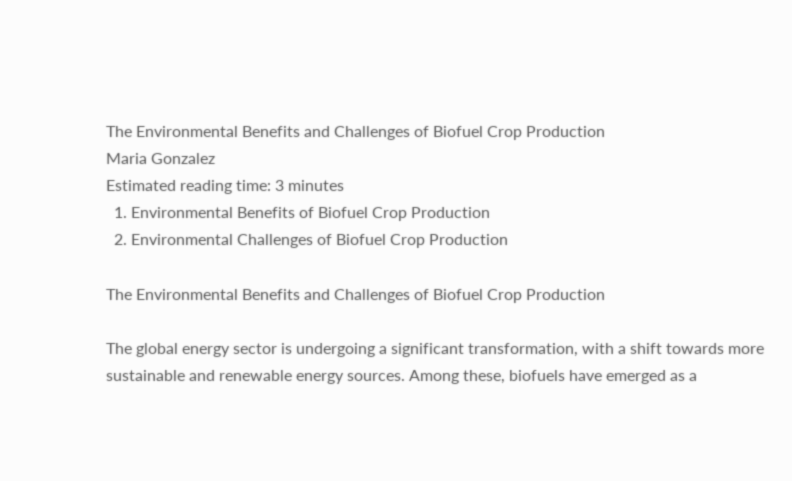The Environmental Benefits and Challenges of Biofuel Crop Production
Maria Gonzalez
Estimated reading time: 3 minutes
  1. Environmental Benefits of Biofuel Crop Production
  2. Environmental Challenges of Biofuel Crop Production

The Environmental Benefits and Challenges of Biofuel Crop Production

The global energy sector is undergoing a significant transformation, with a shift towards more sustainable and renewable energy sources. Among these, biofuels have emerged as a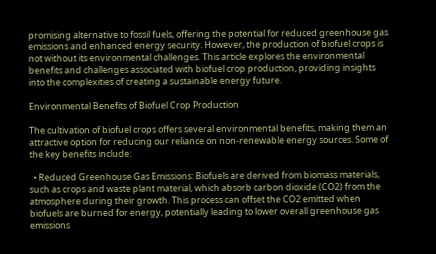promising alternative to fossil fuels, offering the potential for reduced greenhouse gas emissions and enhanced energy security. However, the production of biofuel crops is not without its environmental challenges. This article explores the environmental benefits and challenges associated with biofuel crop production, providing insights into the complexities of creating a sustainable energy future.

Environmental Benefits of Biofuel Crop Production

The cultivation of biofuel crops offers several environmental benefits, making them an attractive option for reducing our reliance on non-renewable energy sources. Some of the key benefits include:

  • Reduced Greenhouse Gas Emissions: Biofuels are derived from biomass materials, such as crops and waste plant material, which absorb carbon dioxide (CO2) from the atmosphere during their growth. This process can offset the CO2 emitted when biofuels are burned for energy, potentially leading to lower overall greenhouse gas emissions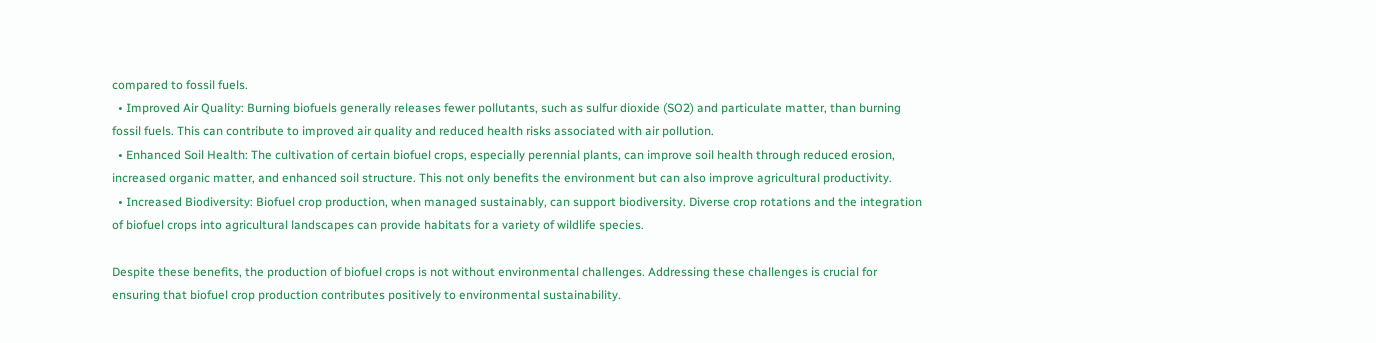compared to fossil fuels.
  • Improved Air Quality: Burning biofuels generally releases fewer pollutants, such as sulfur dioxide (SO2) and particulate matter, than burning fossil fuels. This can contribute to improved air quality and reduced health risks associated with air pollution.
  • Enhanced Soil Health: The cultivation of certain biofuel crops, especially perennial plants, can improve soil health through reduced erosion, increased organic matter, and enhanced soil structure. This not only benefits the environment but can also improve agricultural productivity.
  • Increased Biodiversity: Biofuel crop production, when managed sustainably, can support biodiversity. Diverse crop rotations and the integration of biofuel crops into agricultural landscapes can provide habitats for a variety of wildlife species.

Despite these benefits, the production of biofuel crops is not without environmental challenges. Addressing these challenges is crucial for ensuring that biofuel crop production contributes positively to environmental sustainability.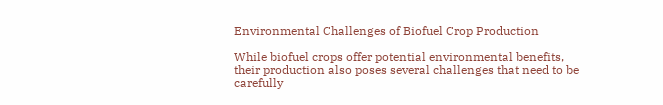Environmental Challenges of Biofuel Crop Production

While biofuel crops offer potential environmental benefits, their production also poses several challenges that need to be carefully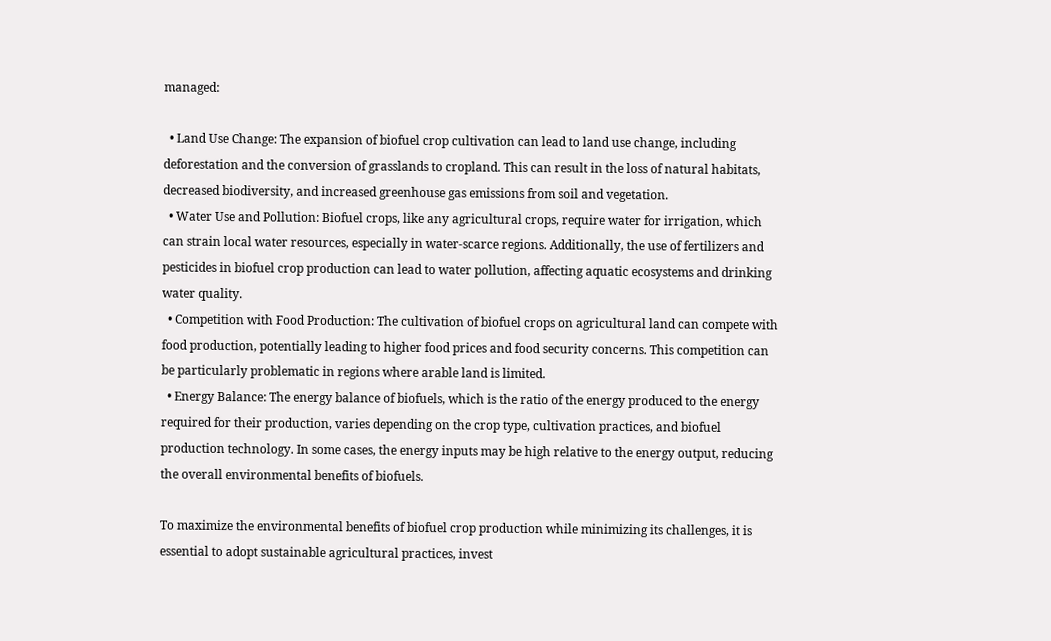managed:

  • Land Use Change: The expansion of biofuel crop cultivation can lead to land use change, including deforestation and the conversion of grasslands to cropland. This can result in the loss of natural habitats, decreased biodiversity, and increased greenhouse gas emissions from soil and vegetation.
  • Water Use and Pollution: Biofuel crops, like any agricultural crops, require water for irrigation, which can strain local water resources, especially in water-scarce regions. Additionally, the use of fertilizers and pesticides in biofuel crop production can lead to water pollution, affecting aquatic ecosystems and drinking water quality.
  • Competition with Food Production: The cultivation of biofuel crops on agricultural land can compete with food production, potentially leading to higher food prices and food security concerns. This competition can be particularly problematic in regions where arable land is limited.
  • Energy Balance: The energy balance of biofuels, which is the ratio of the energy produced to the energy required for their production, varies depending on the crop type, cultivation practices, and biofuel production technology. In some cases, the energy inputs may be high relative to the energy output, reducing the overall environmental benefits of biofuels.

To maximize the environmental benefits of biofuel crop production while minimizing its challenges, it is essential to adopt sustainable agricultural practices, invest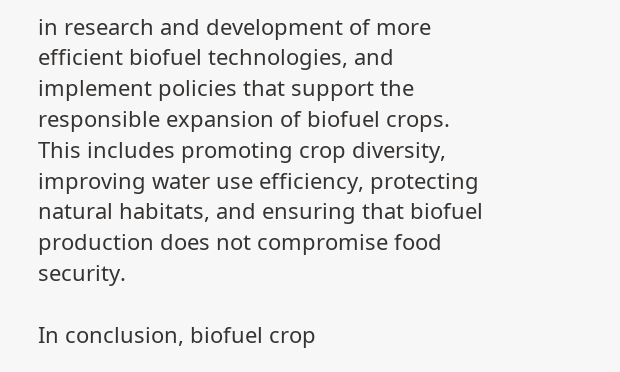in research and development of more efficient biofuel technologies, and implement policies that support the responsible expansion of biofuel crops. This includes promoting crop diversity, improving water use efficiency, protecting natural habitats, and ensuring that biofuel production does not compromise food security.

In conclusion, biofuel crop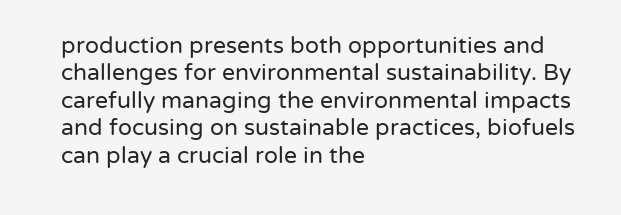production presents both opportunities and challenges for environmental sustainability. By carefully managing the environmental impacts and focusing on sustainable practices, biofuels can play a crucial role in the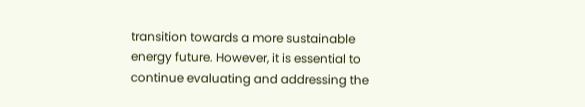transition towards a more sustainable energy future. However, it is essential to continue evaluating and addressing the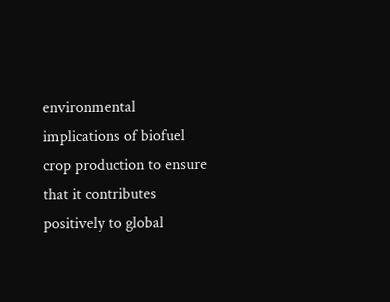environmental implications of biofuel crop production to ensure that it contributes positively to global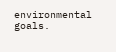environmental goals.